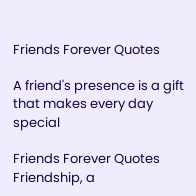Friends Forever Quotes

A friend's presence is a gift that makes every day special

Friends Forever Quotes Friendship, a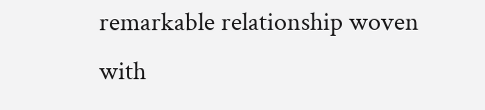remarkable relationship woven with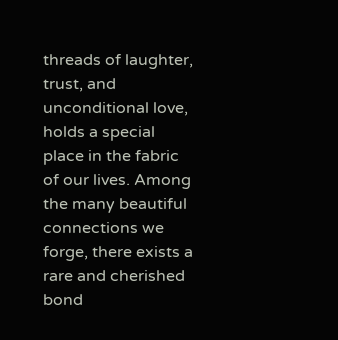threads of laughter, trust, and unconditional love, holds a special place in the fabric of our lives. Among the many beautiful connections we forge, there exists a rare and cherished bond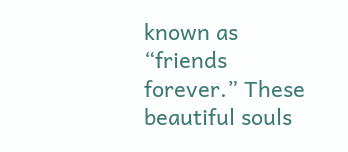known as “friends forever.” These beautiful souls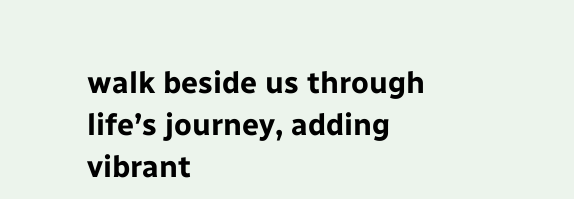walk beside us through life’s journey, adding vibrant